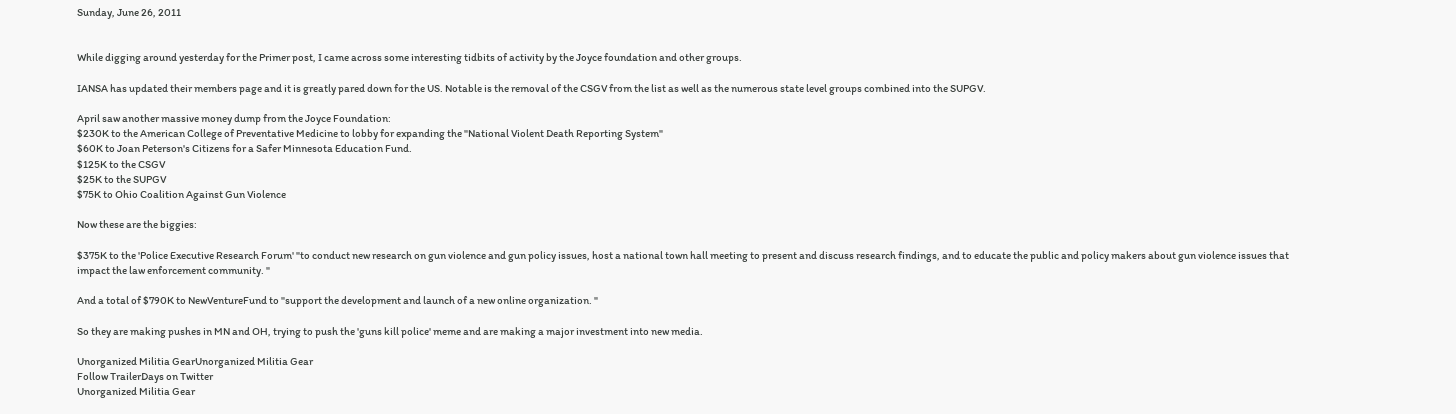Sunday, June 26, 2011


While digging around yesterday for the Primer post, I came across some interesting tidbits of activity by the Joyce foundation and other groups.

IANSA has updated their members page and it is greatly pared down for the US. Notable is the removal of the CSGV from the list as well as the numerous state level groups combined into the SUPGV.

April saw another massive money dump from the Joyce Foundation:
$230K to the American College of Preventative Medicine to lobby for expanding the "National Violent Death Reporting System"
$60K to Joan Peterson's Citizens for a Safer Minnesota Education Fund.
$125K to the CSGV
$25K to the SUPGV
$75K to Ohio Coalition Against Gun Violence

Now these are the biggies:

$375K to the 'Police Executive Research Forum' "to conduct new research on gun violence and gun policy issues, host a national town hall meeting to present and discuss research findings, and to educate the public and policy makers about gun violence issues that impact the law enforcement community. "

And a total of $790K to NewVentureFund to "support the development and launch of a new online organization. "

So they are making pushes in MN and OH, trying to push the 'guns kill police' meme and are making a major investment into new media.

Unorganized Militia GearUnorganized Militia Gear
Follow TrailerDays on Twitter
Unorganized Militia Gear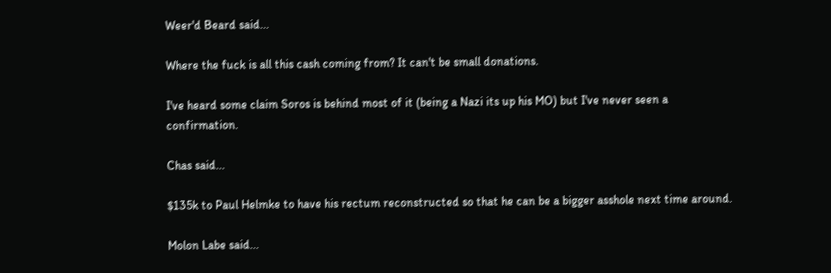Weer'd Beard said...

Where the fuck is all this cash coming from? It can't be small donations.

I've heard some claim Soros is behind most of it (being a Nazi its up his MO) but I've never seen a confirmation.

Chas said...

$135k to Paul Helmke to have his rectum reconstructed so that he can be a bigger asshole next time around.

Molon Labe said...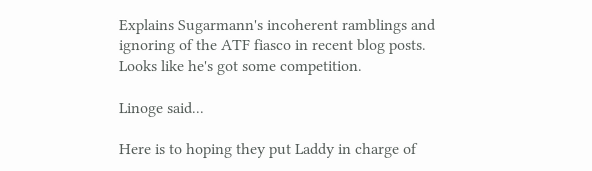Explains Sugarmann's incoherent ramblings and ignoring of the ATF fiasco in recent blog posts. Looks like he's got some competition.

Linoge said...

Here is to hoping they put Laddy in charge of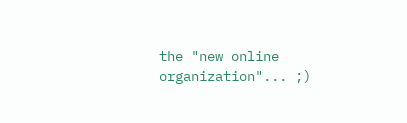the "new online organization"... ;)